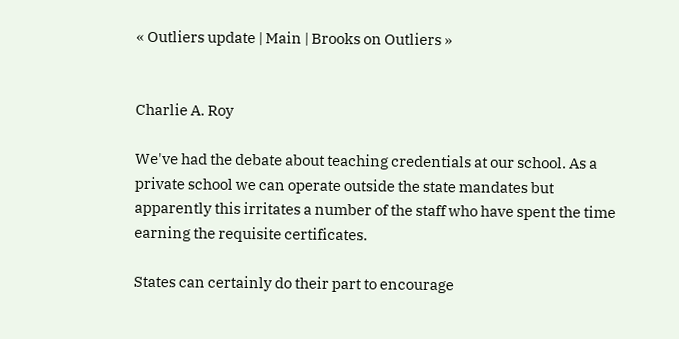« Outliers update | Main | Brooks on Outliers »


Charlie A. Roy

We've had the debate about teaching credentials at our school. As a private school we can operate outside the state mandates but apparently this irritates a number of the staff who have spent the time earning the requisite certificates.

States can certainly do their part to encourage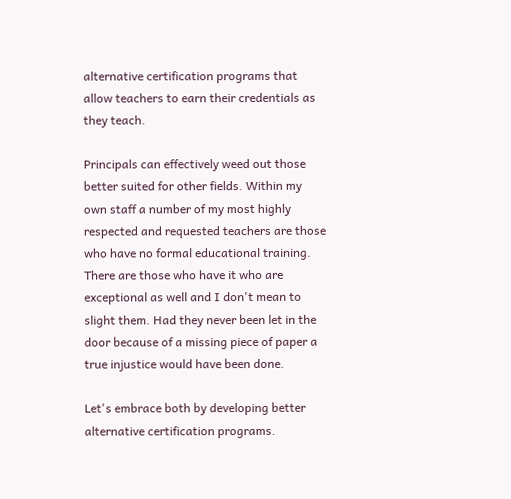alternative certification programs that allow teachers to earn their credentials as they teach.

Principals can effectively weed out those better suited for other fields. Within my own staff a number of my most highly respected and requested teachers are those who have no formal educational training. There are those who have it who are exceptional as well and I don't mean to slight them. Had they never been let in the door because of a missing piece of paper a true injustice would have been done.

Let's embrace both by developing better alternative certification programs.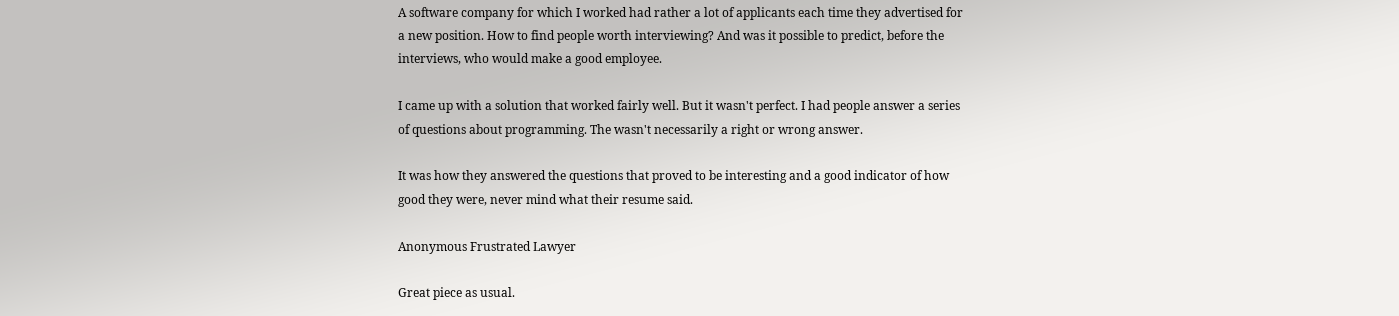A software company for which I worked had rather a lot of applicants each time they advertised for a new position. How to find people worth interviewing? And was it possible to predict, before the interviews, who would make a good employee.

I came up with a solution that worked fairly well. But it wasn't perfect. I had people answer a series of questions about programming. The wasn't necessarily a right or wrong answer.

It was how they answered the questions that proved to be interesting and a good indicator of how good they were, never mind what their resume said.

Anonymous Frustrated Lawyer

Great piece as usual.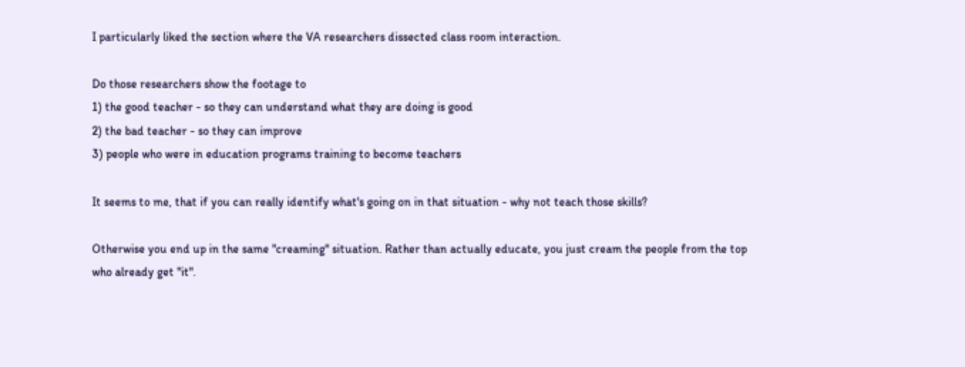I particularly liked the section where the VA researchers dissected class room interaction.

Do those researchers show the footage to
1) the good teacher - so they can understand what they are doing is good
2) the bad teacher - so they can improve
3) people who were in education programs training to become teachers

It seems to me, that if you can really identify what's going on in that situation - why not teach those skills?

Otherwise you end up in the same "creaming" situation. Rather than actually educate, you just cream the people from the top who already get "it".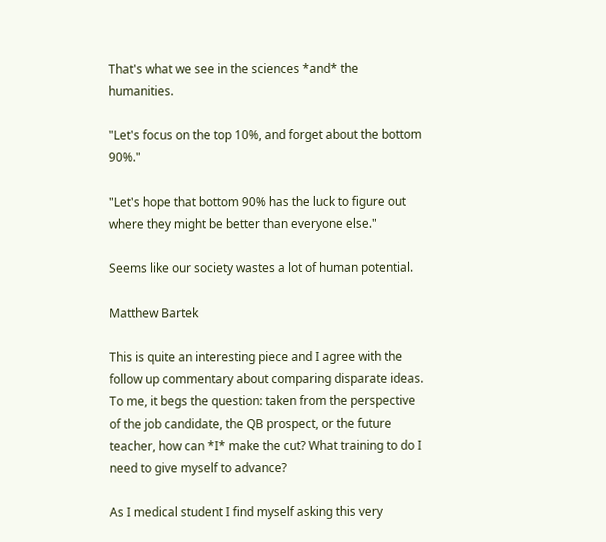That's what we see in the sciences *and* the humanities.

"Let's focus on the top 10%, and forget about the bottom 90%."

"Let's hope that bottom 90% has the luck to figure out where they might be better than everyone else."

Seems like our society wastes a lot of human potential.

Matthew Bartek

This is quite an interesting piece and I agree with the follow up commentary about comparing disparate ideas. To me, it begs the question: taken from the perspective of the job candidate, the QB prospect, or the future teacher, how can *I* make the cut? What training to do I need to give myself to advance?

As I medical student I find myself asking this very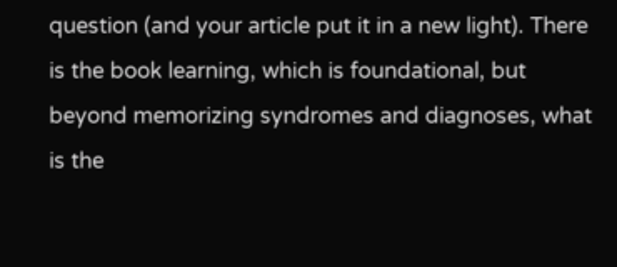question (and your article put it in a new light). There is the book learning, which is foundational, but beyond memorizing syndromes and diagnoses, what is the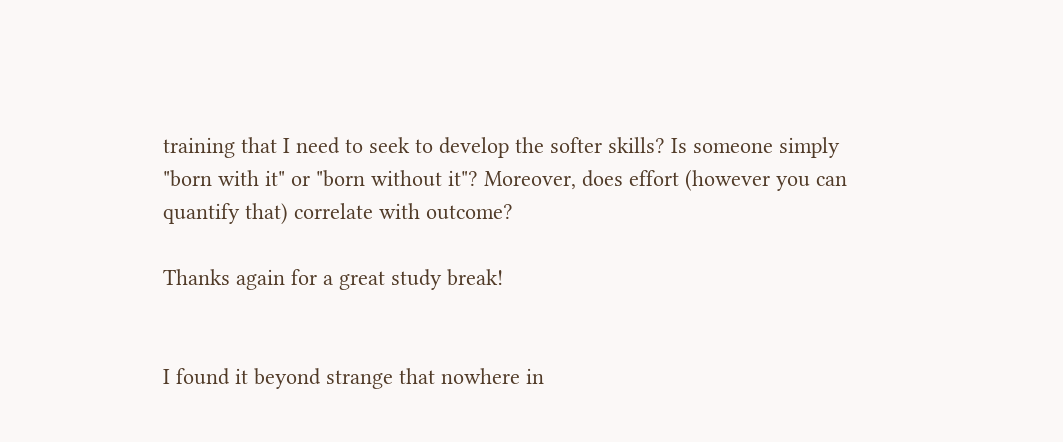training that I need to seek to develop the softer skills? Is someone simply "born with it" or "born without it"? Moreover, does effort (however you can quantify that) correlate with outcome?

Thanks again for a great study break!


I found it beyond strange that nowhere in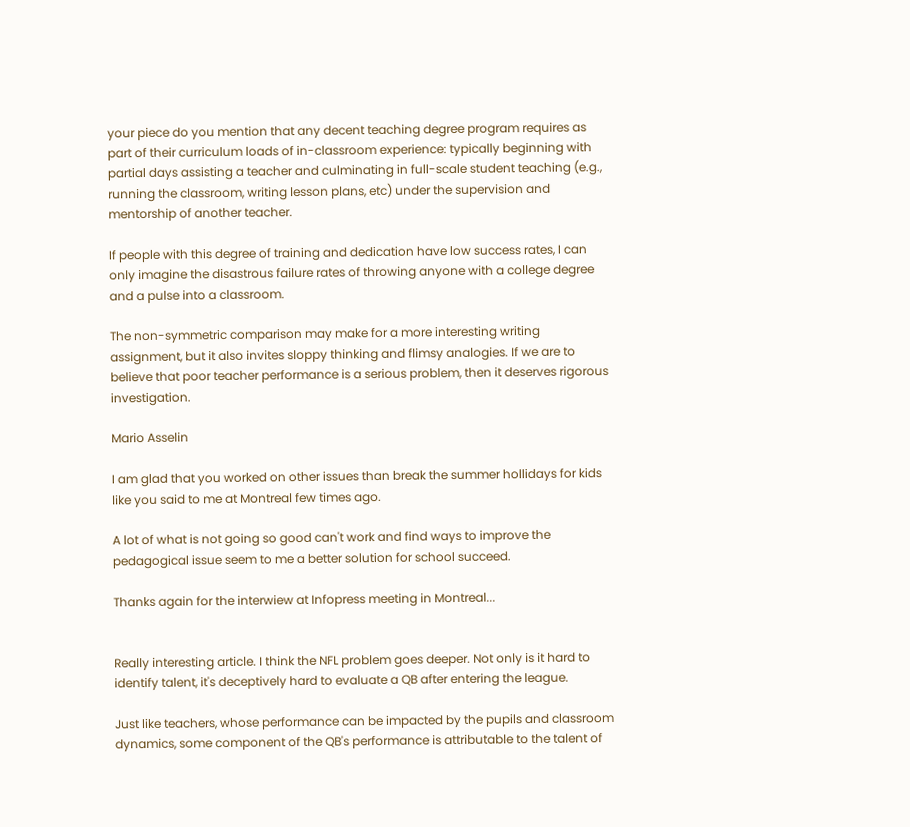your piece do you mention that any decent teaching degree program requires as part of their curriculum loads of in-classroom experience: typically beginning with partial days assisting a teacher and culminating in full-scale student teaching (e.g., running the classroom, writing lesson plans, etc) under the supervision and mentorship of another teacher.

If people with this degree of training and dedication have low success rates, I can only imagine the disastrous failure rates of throwing anyone with a college degree and a pulse into a classroom.

The non-symmetric comparison may make for a more interesting writing assignment, but it also invites sloppy thinking and flimsy analogies. If we are to believe that poor teacher performance is a serious problem, then it deserves rigorous investigation.

Mario Asselin

I am glad that you worked on other issues than break the summer hollidays for kids like you said to me at Montreal few times ago.

A lot of what is not going so good can't work and find ways to improve the pedagogical issue seem to me a better solution for school succeed.

Thanks again for the interwiew at Infopress meeting in Montreal...


Really interesting article. I think the NFL problem goes deeper. Not only is it hard to identify talent, it's deceptively hard to evaluate a QB after entering the league.

Just like teachers, whose performance can be impacted by the pupils and classroom dynamics, some component of the QB's performance is attributable to the talent of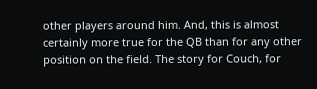other players around him. And, this is almost certainly more true for the QB than for any other position on the field. The story for Couch, for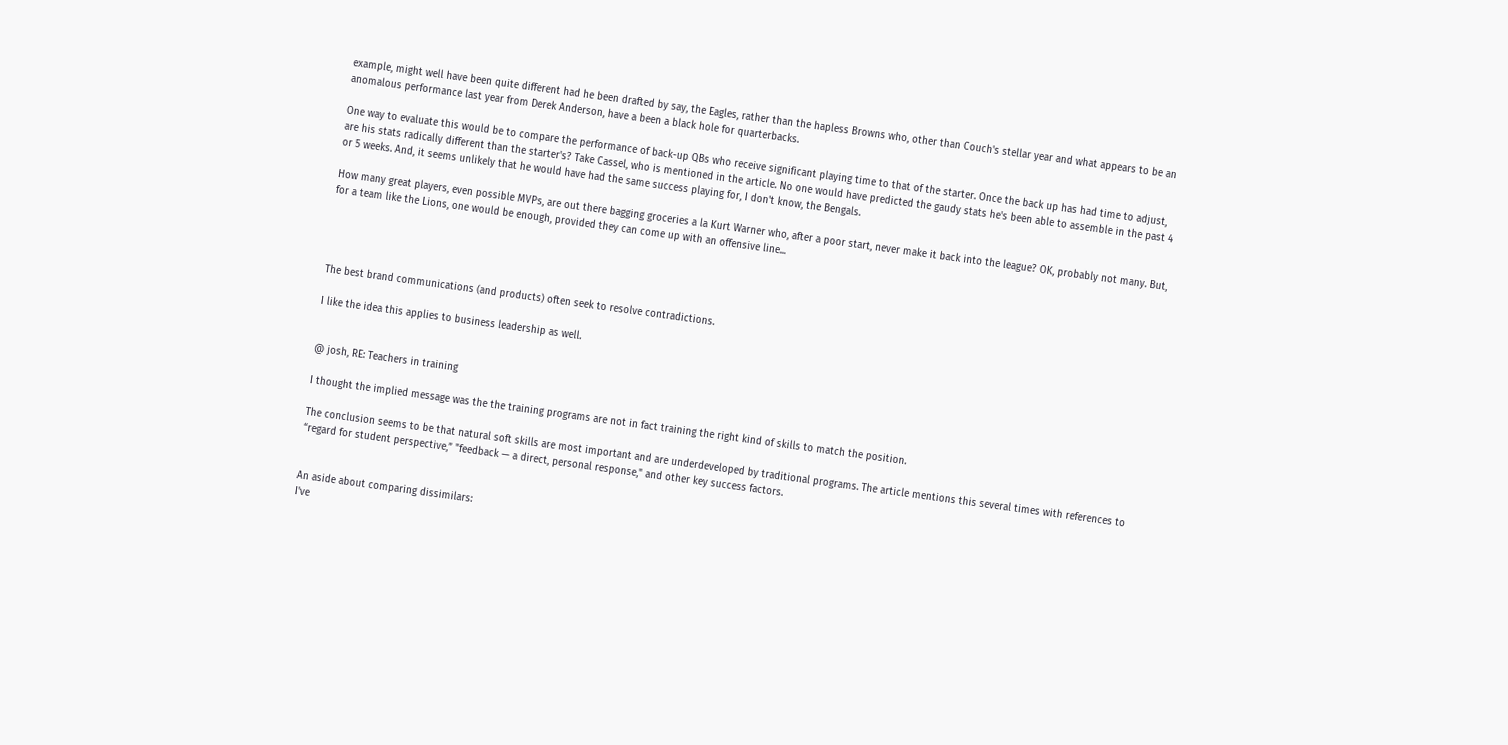example, might well have been quite different had he been drafted by say, the Eagles, rather than the hapless Browns who, other than Couch's stellar year and what appears to be an anomalous performance last year from Derek Anderson, have a been a black hole for quarterbacks.

One way to evaluate this would be to compare the performance of back-up QBs who receive significant playing time to that of the starter. Once the back up has had time to adjust, are his stats radically different than the starter's? Take Cassel, who is mentioned in the article. No one would have predicted the gaudy stats he's been able to assemble in the past 4 or 5 weeks. And, it seems unlikely that he would have had the same success playing for, I don't know, the Bengals.

How many great players, even possible MVPs, are out there bagging groceries a la Kurt Warner who, after a poor start, never make it back into the league? OK, probably not many. But, for a team like the Lions, one would be enough, provided they can come up with an offensive line...




The best brand communications (and products) often seek to resolve contradictions.

I like the idea this applies to business leadership as well.


@ josh, RE: Teachers in training

I thought the implied message was the the training programs are not in fact training the right kind of skills to match the position.

The conclusion seems to be that natural soft skills are most important and are underdeveloped by traditional programs. The article mentions this several times with references to “regard for student perspective,” "feedback — a direct, personal response," and other key success factors.


An aside about comparing dissimilars:
I've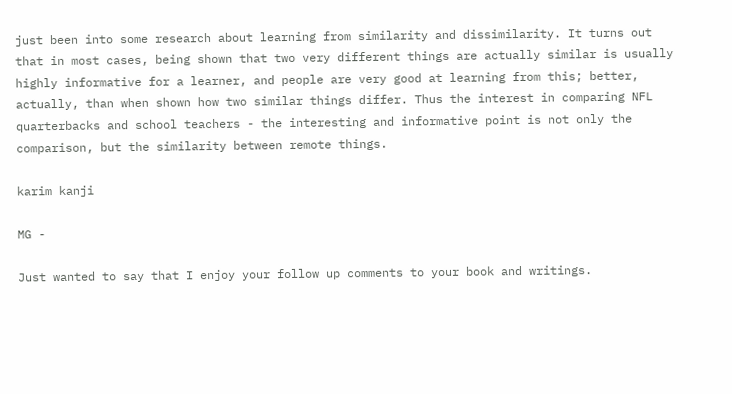just been into some research about learning from similarity and dissimilarity. It turns out that in most cases, being shown that two very different things are actually similar is usually highly informative for a learner, and people are very good at learning from this; better, actually, than when shown how two similar things differ. Thus the interest in comparing NFL quarterbacks and school teachers - the interesting and informative point is not only the comparison, but the similarity between remote things.

karim kanji

MG -

Just wanted to say that I enjoy your follow up comments to your book and writings.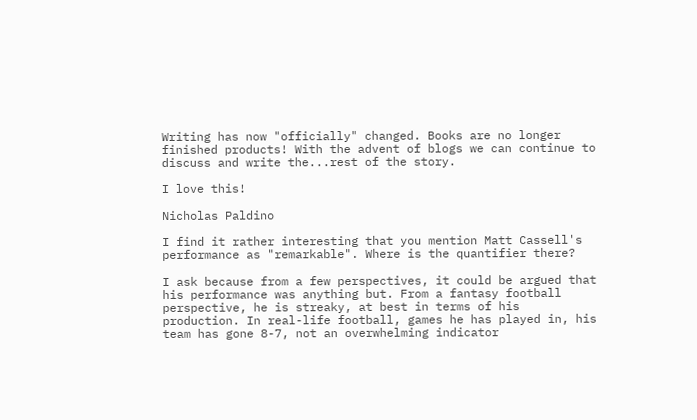Writing has now "officially" changed. Books are no longer finished products! With the advent of blogs we can continue to discuss and write the...rest of the story.

I love this!

Nicholas Paldino

I find it rather interesting that you mention Matt Cassell's performance as "remarkable". Where is the quantifier there?

I ask because from a few perspectives, it could be argued that his performance was anything but. From a fantasy football perspective, he is streaky, at best in terms of his production. In real-life football, games he has played in, his team has gone 8-7, not an overwhelming indicator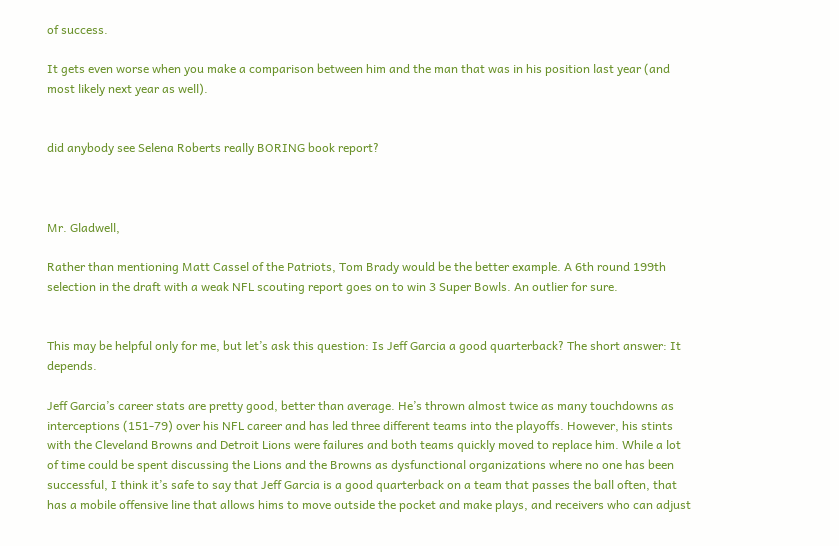of success.

It gets even worse when you make a comparison between him and the man that was in his position last year (and most likely next year as well).


did anybody see Selena Roberts really BORING book report?



Mr. Gladwell,

Rather than mentioning Matt Cassel of the Patriots, Tom Brady would be the better example. A 6th round 199th selection in the draft with a weak NFL scouting report goes on to win 3 Super Bowls. An outlier for sure.


This may be helpful only for me, but let’s ask this question: Is Jeff Garcia a good quarterback? The short answer: It depends.

Jeff Garcia’s career stats are pretty good, better than average. He’s thrown almost twice as many touchdowns as interceptions (151-79) over his NFL career and has led three different teams into the playoffs. However, his stints with the Cleveland Browns and Detroit Lions were failures and both teams quickly moved to replace him. While a lot of time could be spent discussing the Lions and the Browns as dysfunctional organizations where no one has been successful, I think it’s safe to say that Jeff Garcia is a good quarterback on a team that passes the ball often, that has a mobile offensive line that allows hims to move outside the pocket and make plays, and receivers who can adjust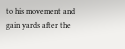to his movement and gain yards after the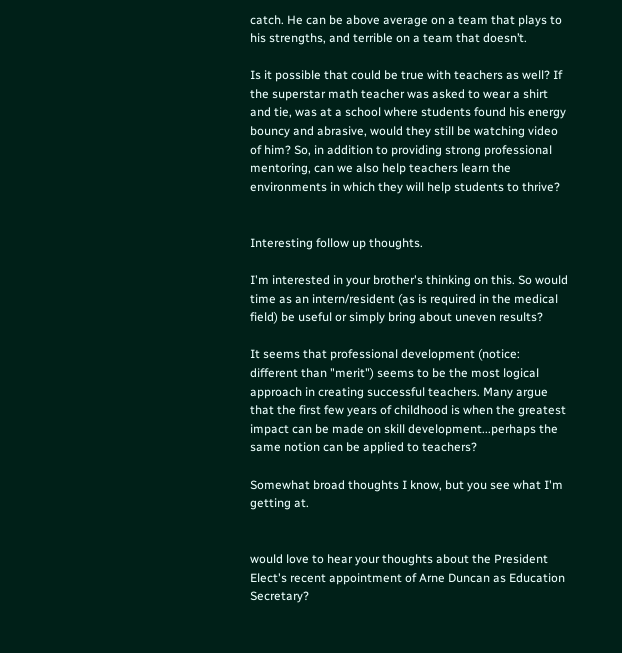catch. He can be above average on a team that plays to his strengths, and terrible on a team that doesn’t.

Is it possible that could be true with teachers as well? If the superstar math teacher was asked to wear a shirt and tie, was at a school where students found his energy bouncy and abrasive, would they still be watching video of him? So, in addition to providing strong professional mentoring, can we also help teachers learn the environments in which they will help students to thrive?


Interesting follow up thoughts.

I'm interested in your brother's thinking on this. So would time as an intern/resident (as is required in the medical field) be useful or simply bring about uneven results?

It seems that professional development (notice: different than "merit") seems to be the most logical approach in creating successful teachers. Many argue that the first few years of childhood is when the greatest impact can be made on skill development...perhaps the same notion can be applied to teachers?

Somewhat broad thoughts I know, but you see what I'm getting at.


would love to hear your thoughts about the President Elect's recent appointment of Arne Duncan as Education Secretary?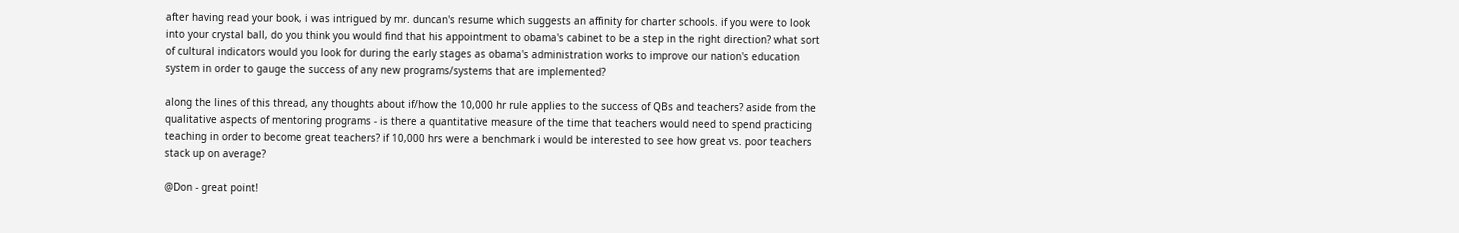after having read your book, i was intrigued by mr. duncan's resume which suggests an affinity for charter schools. if you were to look into your crystal ball, do you think you would find that his appointment to obama's cabinet to be a step in the right direction? what sort of cultural indicators would you look for during the early stages as obama's administration works to improve our nation's education system in order to gauge the success of any new programs/systems that are implemented?

along the lines of this thread, any thoughts about if/how the 10,000 hr rule applies to the success of QBs and teachers? aside from the qualitative aspects of mentoring programs - is there a quantitative measure of the time that teachers would need to spend practicing teaching in order to become great teachers? if 10,000 hrs were a benchmark i would be interested to see how great vs. poor teachers stack up on average?

@Don - great point!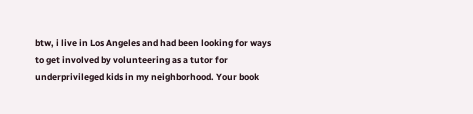btw, i live in Los Angeles and had been looking for ways to get involved by volunteering as a tutor for underprivileged kids in my neighborhood. Your book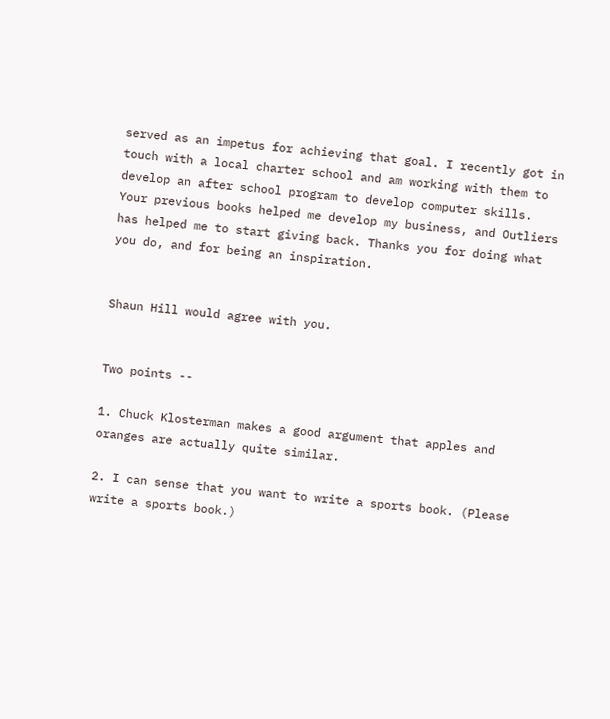served as an impetus for achieving that goal. I recently got in touch with a local charter school and am working with them to develop an after school program to develop computer skills. Your previous books helped me develop my business, and Outliers has helped me to start giving back. Thanks you for doing what you do, and for being an inspiration.


Shaun Hill would agree with you.


Two points --

1. Chuck Klosterman makes a good argument that apples and oranges are actually quite similar.

2. I can sense that you want to write a sports book. (Please write a sports book.)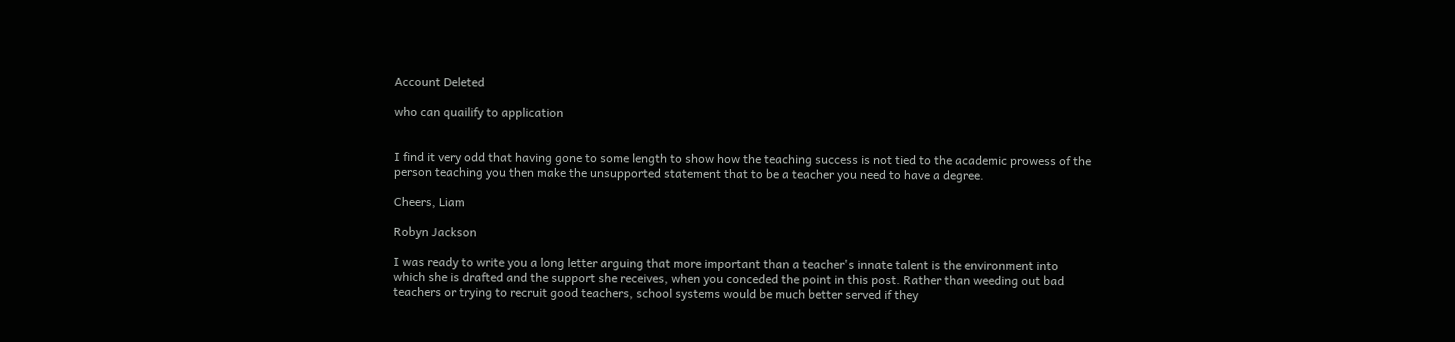Account Deleted

who can quailify to application


I find it very odd that having gone to some length to show how the teaching success is not tied to the academic prowess of the person teaching you then make the unsupported statement that to be a teacher you need to have a degree.

Cheers, Liam

Robyn Jackson

I was ready to write you a long letter arguing that more important than a teacher's innate talent is the environment into which she is drafted and the support she receives, when you conceded the point in this post. Rather than weeding out bad teachers or trying to recruit good teachers, school systems would be much better served if they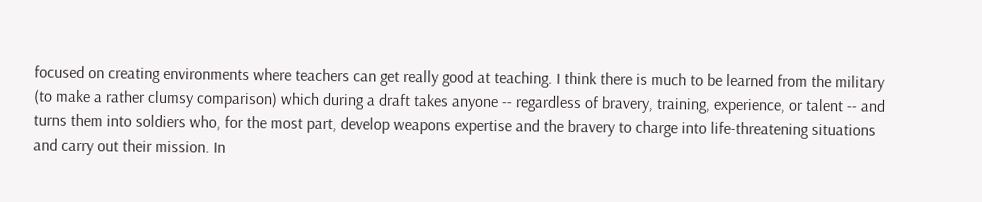focused on creating environments where teachers can get really good at teaching. I think there is much to be learned from the military (to make a rather clumsy comparison) which during a draft takes anyone -- regardless of bravery, training, experience, or talent -- and turns them into soldiers who, for the most part, develop weapons expertise and the bravery to charge into life-threatening situations and carry out their mission. In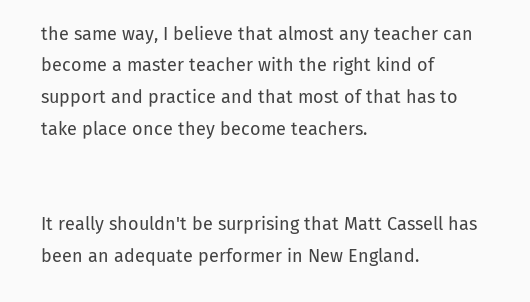the same way, I believe that almost any teacher can become a master teacher with the right kind of support and practice and that most of that has to take place once they become teachers.


It really shouldn't be surprising that Matt Cassell has been an adequate performer in New England.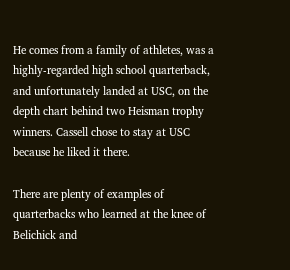He comes from a family of athletes, was a highly-regarded high school quarterback, and unfortunately landed at USC, on the depth chart behind two Heisman trophy winners. Cassell chose to stay at USC because he liked it there.

There are plenty of examples of quarterbacks who learned at the knee of Belichick and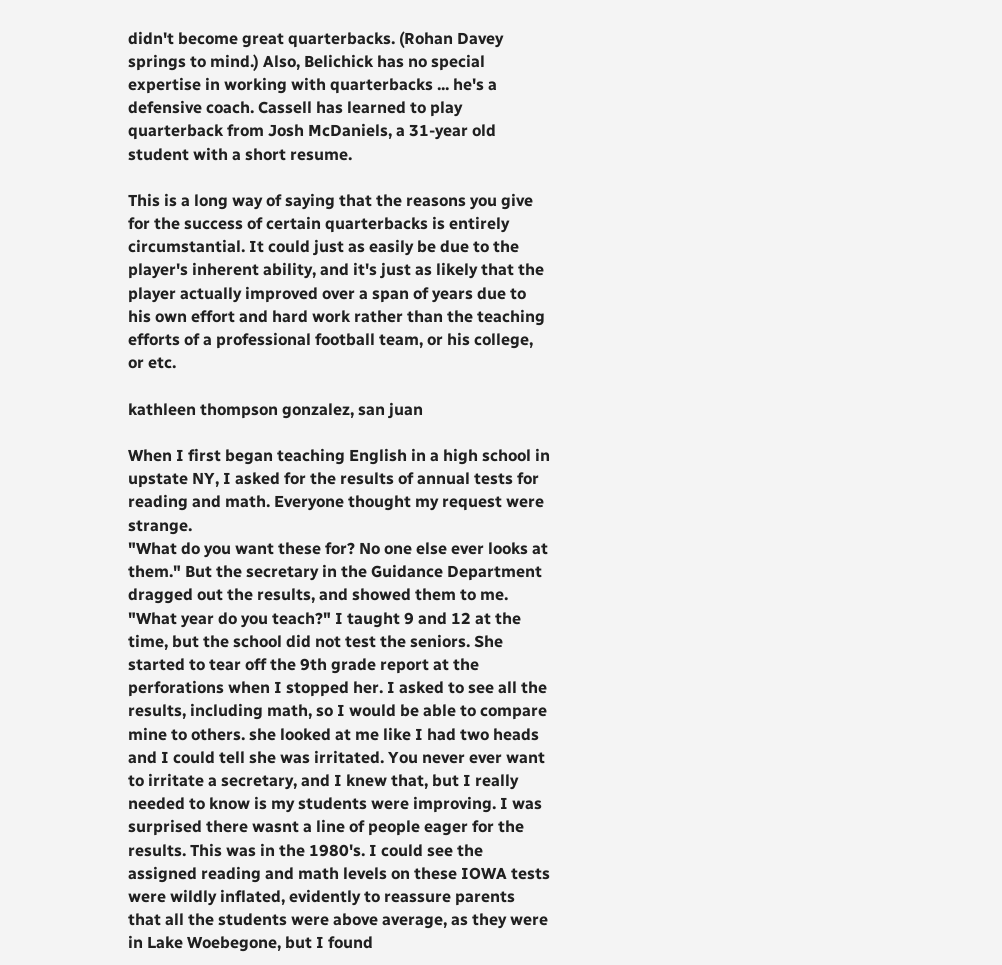didn't become great quarterbacks. (Rohan Davey springs to mind.) Also, Belichick has no special expertise in working with quarterbacks ... he's a defensive coach. Cassell has learned to play quarterback from Josh McDaniels, a 31-year old student with a short resume.

This is a long way of saying that the reasons you give for the success of certain quarterbacks is entirely circumstantial. It could just as easily be due to the player's inherent ability, and it's just as likely that the player actually improved over a span of years due to his own effort and hard work rather than the teaching efforts of a professional football team, or his college, or etc.

kathleen thompson gonzalez, san juan

When I first began teaching English in a high school in upstate NY, I asked for the results of annual tests for reading and math. Everyone thought my request were strange.
"What do you want these for? No one else ever looks at them." But the secretary in the Guidance Department dragged out the results, and showed them to me.
"What year do you teach?" I taught 9 and 12 at the time, but the school did not test the seniors. She started to tear off the 9th grade report at the perforations when I stopped her. I asked to see all the results, including math, so I would be able to compare mine to others. she looked at me like I had two heads and I could tell she was irritated. You never ever want to irritate a secretary, and I knew that, but I really needed to know is my students were improving. I was surprised there wasnt a line of people eager for the results. This was in the 1980's. I could see the assigned reading and math levels on these IOWA tests were wildly inflated, evidently to reassure parents that all the students were above average, as they were in Lake Woebegone, but I found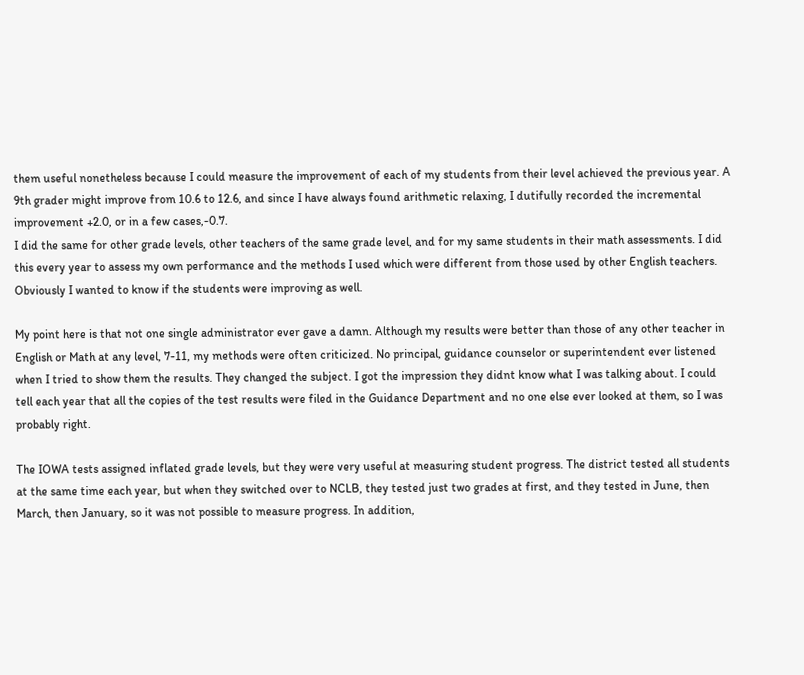them useful nonetheless because I could measure the improvement of each of my students from their level achieved the previous year. A 9th grader might improve from 10.6 to 12.6, and since I have always found arithmetic relaxing, I dutifully recorded the incremental improvement +2.0, or in a few cases,-0.7.
I did the same for other grade levels, other teachers of the same grade level, and for my same students in their math assessments. I did this every year to assess my own performance and the methods I used which were different from those used by other English teachers. Obviously I wanted to know if the students were improving as well.

My point here is that not one single administrator ever gave a damn. Although my results were better than those of any other teacher in English or Math at any level, 7-11, my methods were often criticized. No principal, guidance counselor or superintendent ever listened when I tried to show them the results. They changed the subject. I got the impression they didnt know what I was talking about. I could tell each year that all the copies of the test results were filed in the Guidance Department and no one else ever looked at them, so I was probably right.

The IOWA tests assigned inflated grade levels, but they were very useful at measuring student progress. The district tested all students at the same time each year, but when they switched over to NCLB, they tested just two grades at first, and they tested in June, then March, then January, so it was not possible to measure progress. In addition,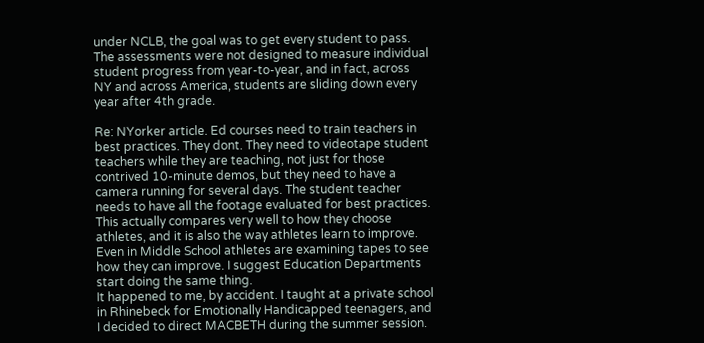under NCLB, the goal was to get every student to pass. The assessments were not designed to measure individual student progress from year-to-year, and in fact, across
NY and across America, students are sliding down every year after 4th grade.

Re: NYorker article. Ed courses need to train teachers in best practices. They dont. They need to videotape student teachers while they are teaching, not just for those contrived 10-minute demos, but they need to have a camera running for several days. The student teacher needs to have all the footage evaluated for best practices. This actually compares very well to how they choose athletes, and it is also the way athletes learn to improve. Even in Middle School athletes are examining tapes to see how they can improve. I suggest Education Departments start doing the same thing.
It happened to me, by accident. I taught at a private school in Rhinebeck for Emotionally Handicapped teenagers, and I decided to direct MACBETH during the summer session.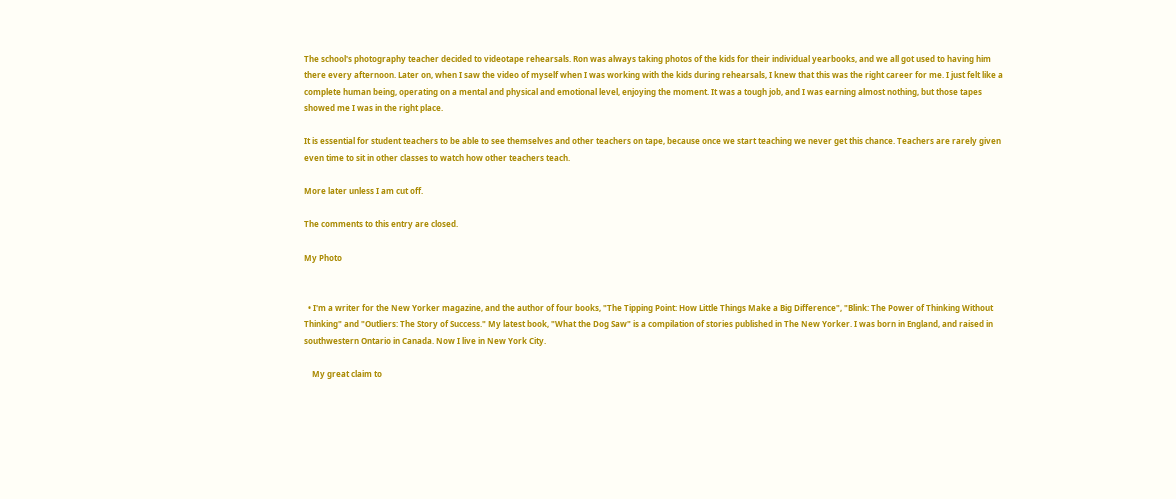The school's photography teacher decided to videotape rehearsals. Ron was always taking photos of the kids for their individual yearbooks, and we all got used to having him there every afternoon. Later on, when I saw the video of myself when I was working with the kids during rehearsals, I knew that this was the right career for me. I just felt like a complete human being, operating on a mental and physical and emotional level, enjoying the moment. It was a tough job, and I was earning almost nothing, but those tapes showed me I was in the right place.

It is essential for student teachers to be able to see themselves and other teachers on tape, because once we start teaching we never get this chance. Teachers are rarely given even time to sit in other classes to watch how other teachers teach.

More later unless I am cut off.

The comments to this entry are closed.

My Photo


  • I'm a writer for the New Yorker magazine, and the author of four books, "The Tipping Point: How Little Things Make a Big Difference", "Blink: The Power of Thinking Without Thinking" and "Outliers: The Story of Success." My latest book, "What the Dog Saw" is a compilation of stories published in The New Yorker. I was born in England, and raised in southwestern Ontario in Canada. Now I live in New York City.

    My great claim to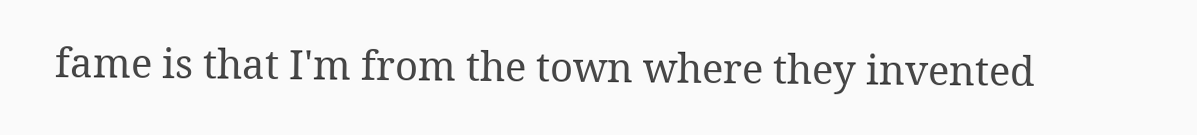fame is that I'm from the town where they invented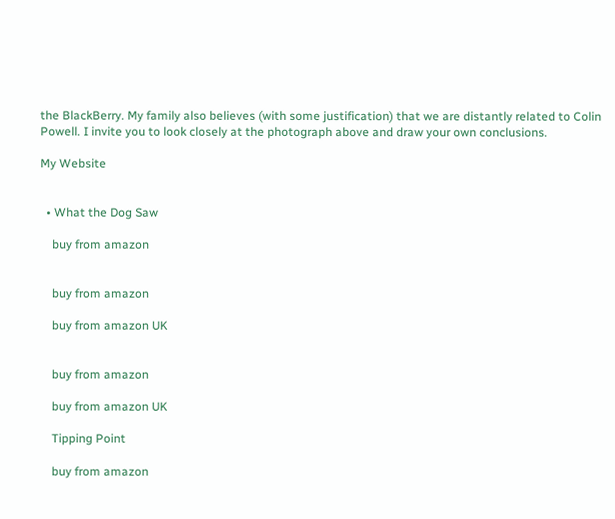the BlackBerry. My family also believes (with some justification) that we are distantly related to Colin Powell. I invite you to look closely at the photograph above and draw your own conclusions.

My Website


  • What the Dog Saw

    buy from amazon


    buy from amazon

    buy from amazon UK


    buy from amazon

    buy from amazon UK

    Tipping Point

    buy from amazon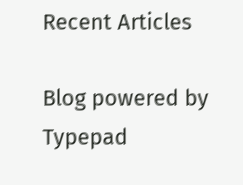Recent Articles

Blog powered by Typepad